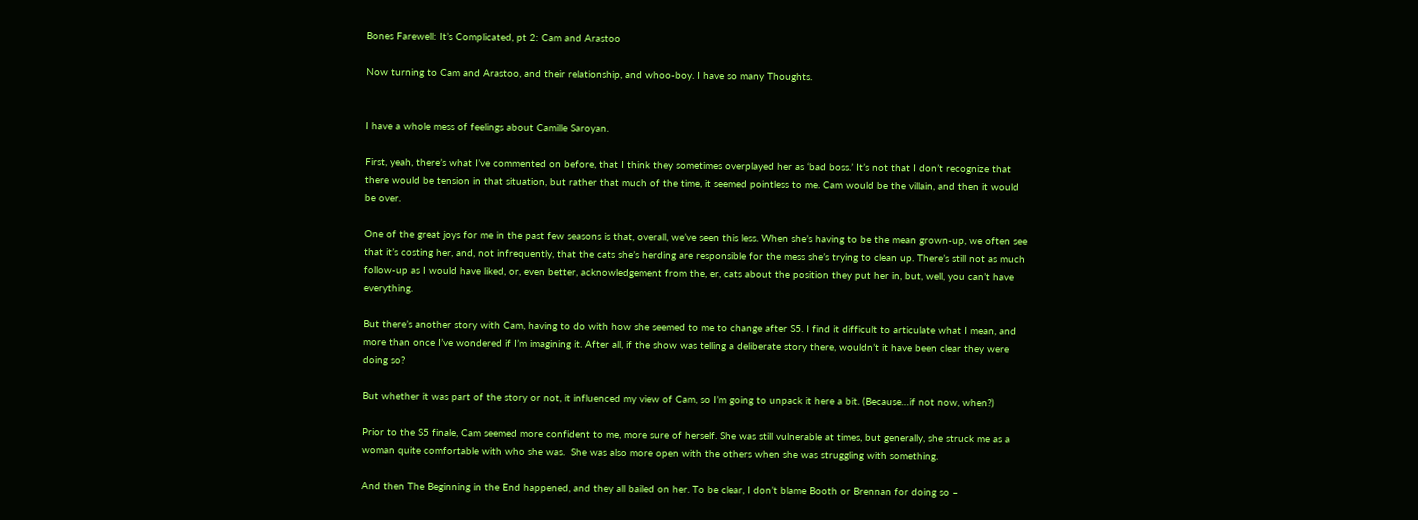Bones Farewell: It’s Complicated, pt 2: Cam and Arastoo

Now turning to Cam and Arastoo, and their relationship, and whoo-boy. I have so many Thoughts.


I have a whole mess of feelings about Camille Saroyan.

First, yeah, there’s what I’ve commented on before, that I think they sometimes overplayed her as ‘bad boss.’ It’s not that I don’t recognize that there would be tension in that situation, but rather that much of the time, it seemed pointless to me. Cam would be the villain, and then it would be over.

One of the great joys for me in the past few seasons is that, overall, we’ve seen this less. When she’s having to be the mean grown-up, we often see that it’s costing her, and, not infrequently, that the cats she’s herding are responsible for the mess she’s trying to clean up. There’s still not as much follow-up as I would have liked, or, even better, acknowledgement from the, er, cats about the position they put her in, but, well, you can’t have everything.

But there’s another story with Cam, having to do with how she seemed to me to change after S5. I find it difficult to articulate what I mean, and more than once I’ve wondered if I’m imagining it. After all, if the show was telling a deliberate story there, wouldn’t it have been clear they were doing so?

But whether it was part of the story or not, it influenced my view of Cam, so I’m going to unpack it here a bit. (Because…if not now, when?)

Prior to the S5 finale, Cam seemed more confident to me, more sure of herself. She was still vulnerable at times, but generally, she struck me as a woman quite comfortable with who she was.  She was also more open with the others when she was struggling with something.

And then The Beginning in the End happened, and they all bailed on her. To be clear, I don’t blame Booth or Brennan for doing so –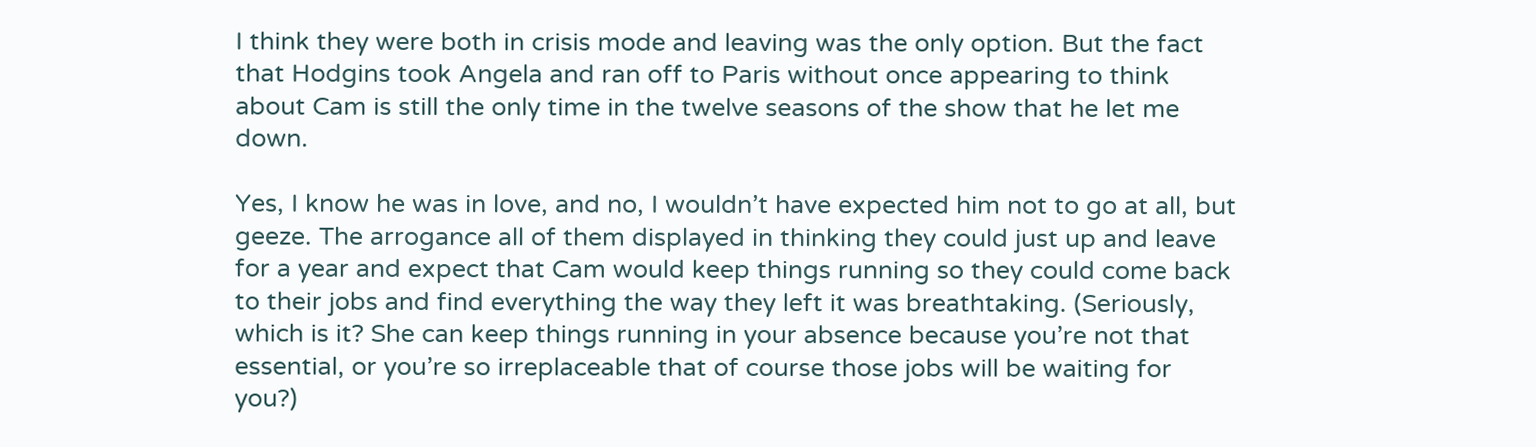I think they were both in crisis mode and leaving was the only option. But the fact that Hodgins took Angela and ran off to Paris without once appearing to think about Cam is still the only time in the twelve seasons of the show that he let me down.

Yes, I know he was in love, and no, I wouldn’t have expected him not to go at all, but geeze. The arrogance all of them displayed in thinking they could just up and leave for a year and expect that Cam would keep things running so they could come back to their jobs and find everything the way they left it was breathtaking. (Seriously, which is it? She can keep things running in your absence because you’re not that essential, or you’re so irreplaceable that of course those jobs will be waiting for you?)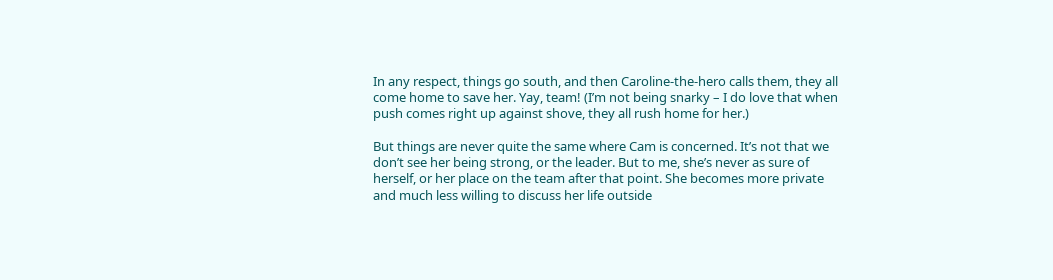In any respect, things go south, and then Caroline-the-hero calls them, they all come home to save her. Yay, team! (I’m not being snarky – I do love that when push comes right up against shove, they all rush home for her.)

But things are never quite the same where Cam is concerned. It’s not that we don’t see her being strong, or the leader. But to me, she’s never as sure of herself, or her place on the team after that point. She becomes more private and much less willing to discuss her life outside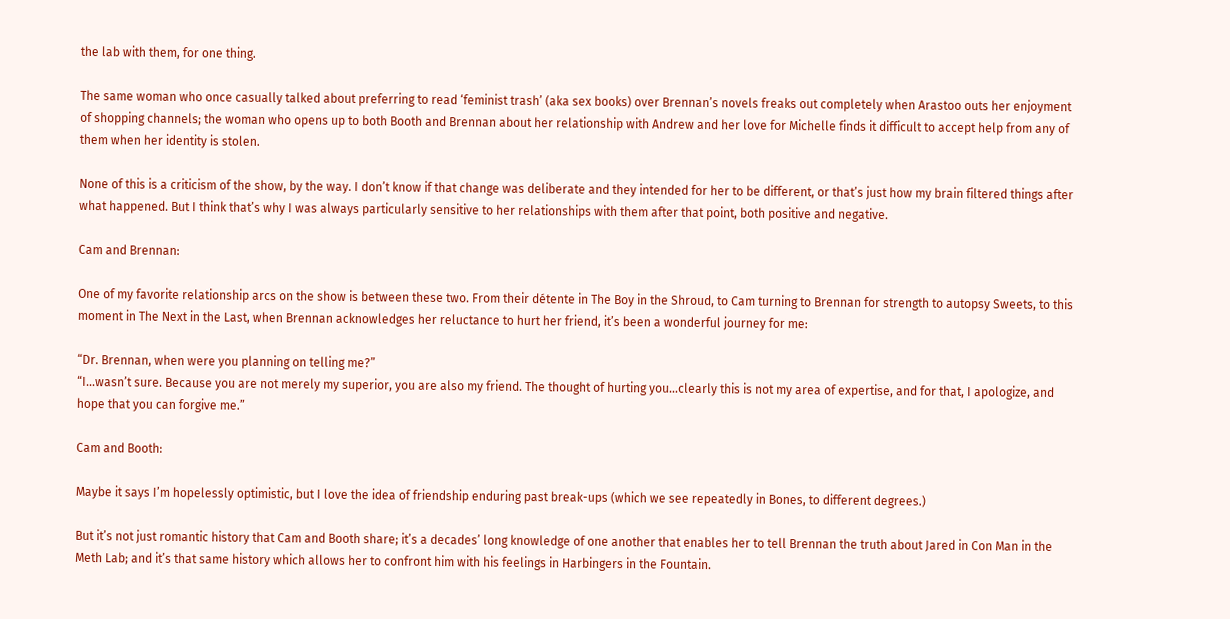the lab with them, for one thing.

The same woman who once casually talked about preferring to read ‘feminist trash’ (aka sex books) over Brennan’s novels freaks out completely when Arastoo outs her enjoyment of shopping channels; the woman who opens up to both Booth and Brennan about her relationship with Andrew and her love for Michelle finds it difficult to accept help from any of them when her identity is stolen.

None of this is a criticism of the show, by the way. I don’t know if that change was deliberate and they intended for her to be different, or that’s just how my brain filtered things after what happened. But I think that’s why I was always particularly sensitive to her relationships with them after that point, both positive and negative.

Cam and Brennan:

One of my favorite relationship arcs on the show is between these two. From their détente in The Boy in the Shroud, to Cam turning to Brennan for strength to autopsy Sweets, to this moment in The Next in the Last, when Brennan acknowledges her reluctance to hurt her friend, it’s been a wonderful journey for me:

“Dr. Brennan, when were you planning on telling me?”
“I…wasn’t sure. Because you are not merely my superior, you are also my friend. The thought of hurting you…clearly this is not my area of expertise, and for that, I apologize, and hope that you can forgive me.”

Cam and Booth:

Maybe it says I’m hopelessly optimistic, but I love the idea of friendship enduring past break-ups (which we see repeatedly in Bones, to different degrees.)

But it’s not just romantic history that Cam and Booth share; it’s a decades’ long knowledge of one another that enables her to tell Brennan the truth about Jared in Con Man in the Meth Lab; and it’s that same history which allows her to confront him with his feelings in Harbingers in the Fountain.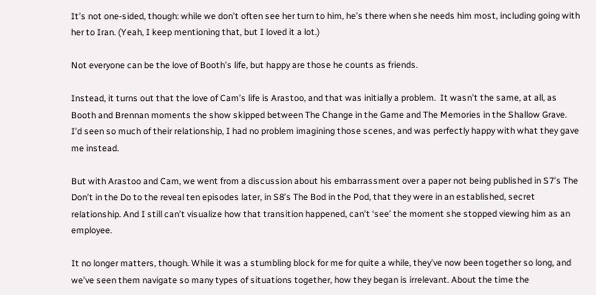It’s not one-sided, though: while we don’t often see her turn to him, he’s there when she needs him most, including going with her to Iran. (Yeah, I keep mentioning that, but I loved it a lot.)

Not everyone can be the love of Booth’s life, but happy are those he counts as friends.

Instead, it turns out that the love of Cam’s life is Arastoo, and that was initially a problem.  It wasn’t the same, at all, as Booth and Brennan moments the show skipped between The Change in the Game and The Memories in the Shallow Grave.  I’d seen so much of their relationship, I had no problem imagining those scenes, and was perfectly happy with what they gave me instead.

But with Arastoo and Cam, we went from a discussion about his embarrassment over a paper not being published in S7’s The Don’t in the Do to the reveal ten episodes later, in S8’s The Bod in the Pod, that they were in an established, secret relationship. And I still can’t visualize how that transition happened, can’t ‘see’ the moment she stopped viewing him as an employee.

It no longer matters, though. While it was a stumbling block for me for quite a while, they’ve now been together so long, and we’ve seen them navigate so many types of situations together, how they began is irrelevant. About the time the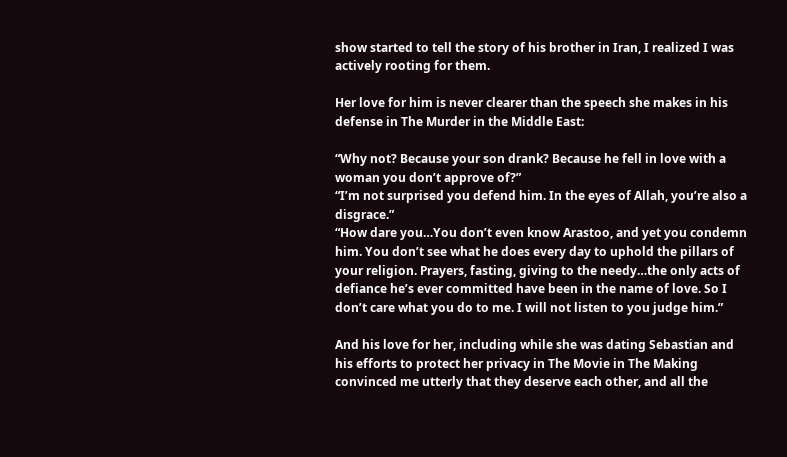show started to tell the story of his brother in Iran, I realized I was actively rooting for them.

Her love for him is never clearer than the speech she makes in his defense in The Murder in the Middle East:

“Why not? Because your son drank? Because he fell in love with a woman you don’t approve of?”
“I’m not surprised you defend him. In the eyes of Allah, you’re also a disgrace.”
“How dare you…You don’t even know Arastoo, and yet you condemn him. You don’t see what he does every day to uphold the pillars of your religion. Prayers, fasting, giving to the needy…the only acts of defiance he’s ever committed have been in the name of love. So I don’t care what you do to me. I will not listen to you judge him.”

And his love for her, including while she was dating Sebastian and his efforts to protect her privacy in The Movie in The Making convinced me utterly that they deserve each other, and all the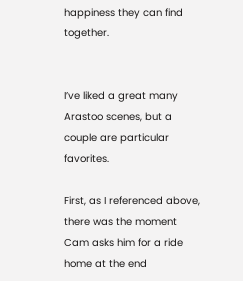happiness they can find together.


I’ve liked a great many Arastoo scenes, but a couple are particular favorites.

First, as I referenced above, there was the moment Cam asks him for a ride home at the end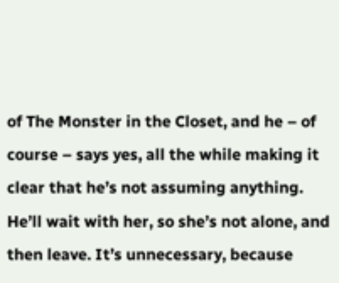of The Monster in the Closet, and he – of course – says yes, all the while making it clear that he’s not assuming anything. He’ll wait with her, so she’s not alone, and then leave. It’s unnecessary, because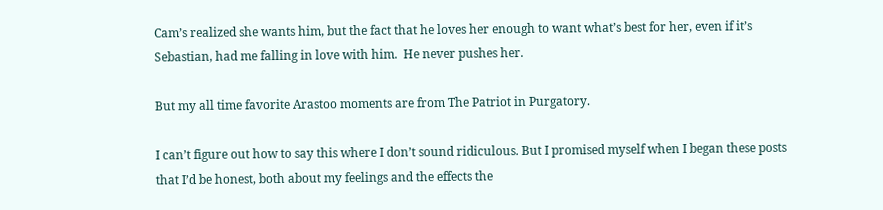Cam’s realized she wants him, but the fact that he loves her enough to want what’s best for her, even if it’s Sebastian, had me falling in love with him.  He never pushes her.

But my all time favorite Arastoo moments are from The Patriot in Purgatory.

I can’t figure out how to say this where I don’t sound ridiculous. But I promised myself when I began these posts that I’d be honest, both about my feelings and the effects the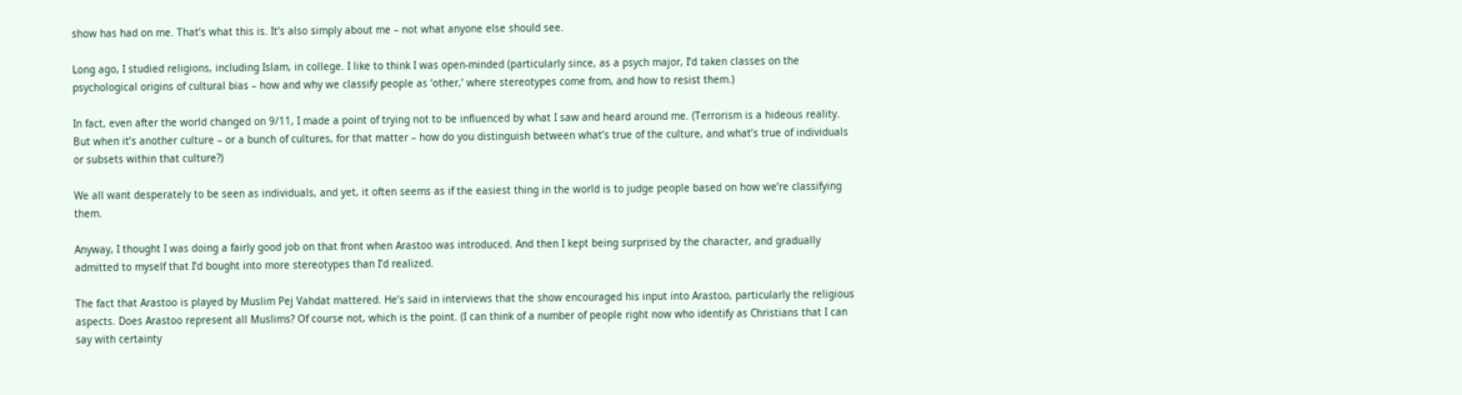show has had on me. That’s what this is. It’s also simply about me – not what anyone else should see.

Long ago, I studied religions, including Islam, in college. I like to think I was open-minded (particularly since, as a psych major, I’d taken classes on the psychological origins of cultural bias – how and why we classify people as ‘other,’ where stereotypes come from, and how to resist them.)

In fact, even after the world changed on 9/11, I made a point of trying not to be influenced by what I saw and heard around me. (Terrorism is a hideous reality. But when it’s another culture – or a bunch of cultures, for that matter – how do you distinguish between what’s true of the culture, and what’s true of individuals or subsets within that culture?)

We all want desperately to be seen as individuals, and yet, it often seems as if the easiest thing in the world is to judge people based on how we’re classifying them.

Anyway, I thought I was doing a fairly good job on that front when Arastoo was introduced. And then I kept being surprised by the character, and gradually admitted to myself that I’d bought into more stereotypes than I’d realized.

The fact that Arastoo is played by Muslim Pej Vahdat mattered. He’s said in interviews that the show encouraged his input into Arastoo, particularly the religious aspects. Does Arastoo represent all Muslims? Of course not, which is the point. (I can think of a number of people right now who identify as Christians that I can say with certainty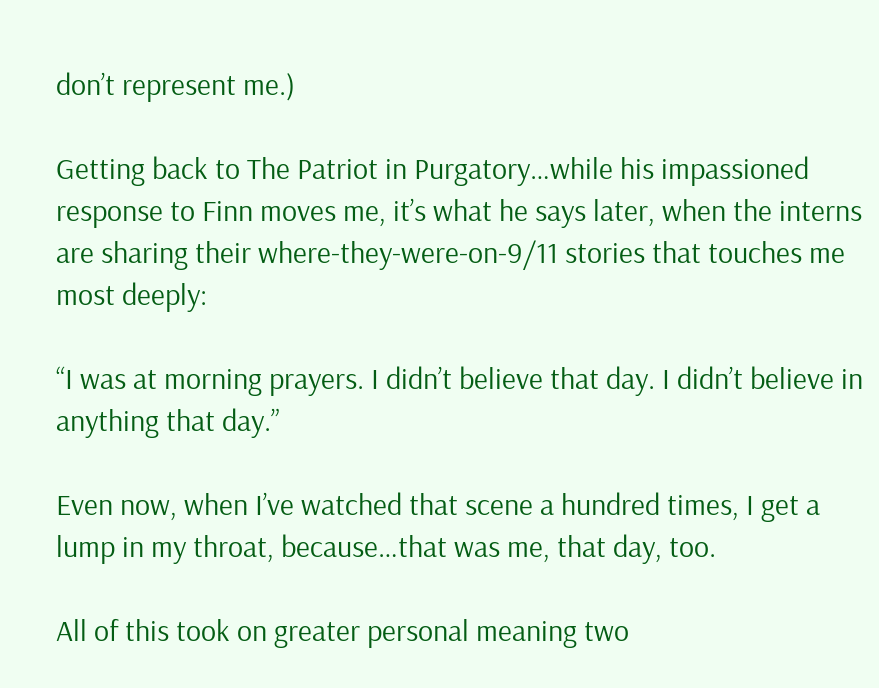don’t represent me.)

Getting back to The Patriot in Purgatory…while his impassioned response to Finn moves me, it’s what he says later, when the interns are sharing their where-they-were-on-9/11 stories that touches me most deeply:

“I was at morning prayers. I didn’t believe that day. I didn’t believe in anything that day.”

Even now, when I’ve watched that scene a hundred times, I get a lump in my throat, because…that was me, that day, too.

All of this took on greater personal meaning two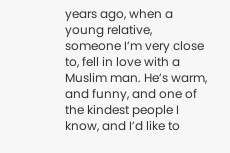years ago, when a young relative, someone I’m very close to, fell in love with a Muslim man. He’s warm, and funny, and one of the kindest people I know, and I’d like to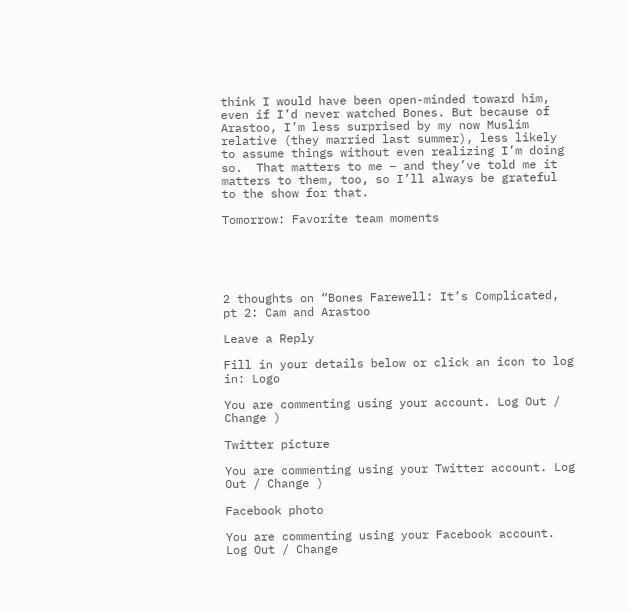think I would have been open-minded toward him, even if I’d never watched Bones. But because of Arastoo, I’m less surprised by my now Muslim relative (they married last summer), less likely to assume things without even realizing I’m doing so.  That matters to me – and they’ve told me it matters to them, too, so I’ll always be grateful to the show for that.

Tomorrow: Favorite team moments





2 thoughts on “Bones Farewell: It’s Complicated, pt 2: Cam and Arastoo

Leave a Reply

Fill in your details below or click an icon to log in: Logo

You are commenting using your account. Log Out / Change )

Twitter picture

You are commenting using your Twitter account. Log Out / Change )

Facebook photo

You are commenting using your Facebook account. Log Out / Change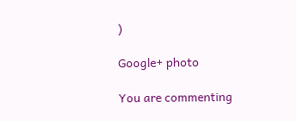)

Google+ photo

You are commenting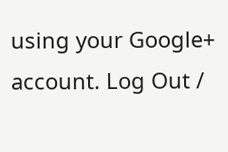using your Google+ account. Log Out /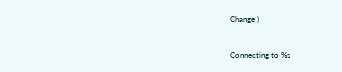Change )

Connecting to %s